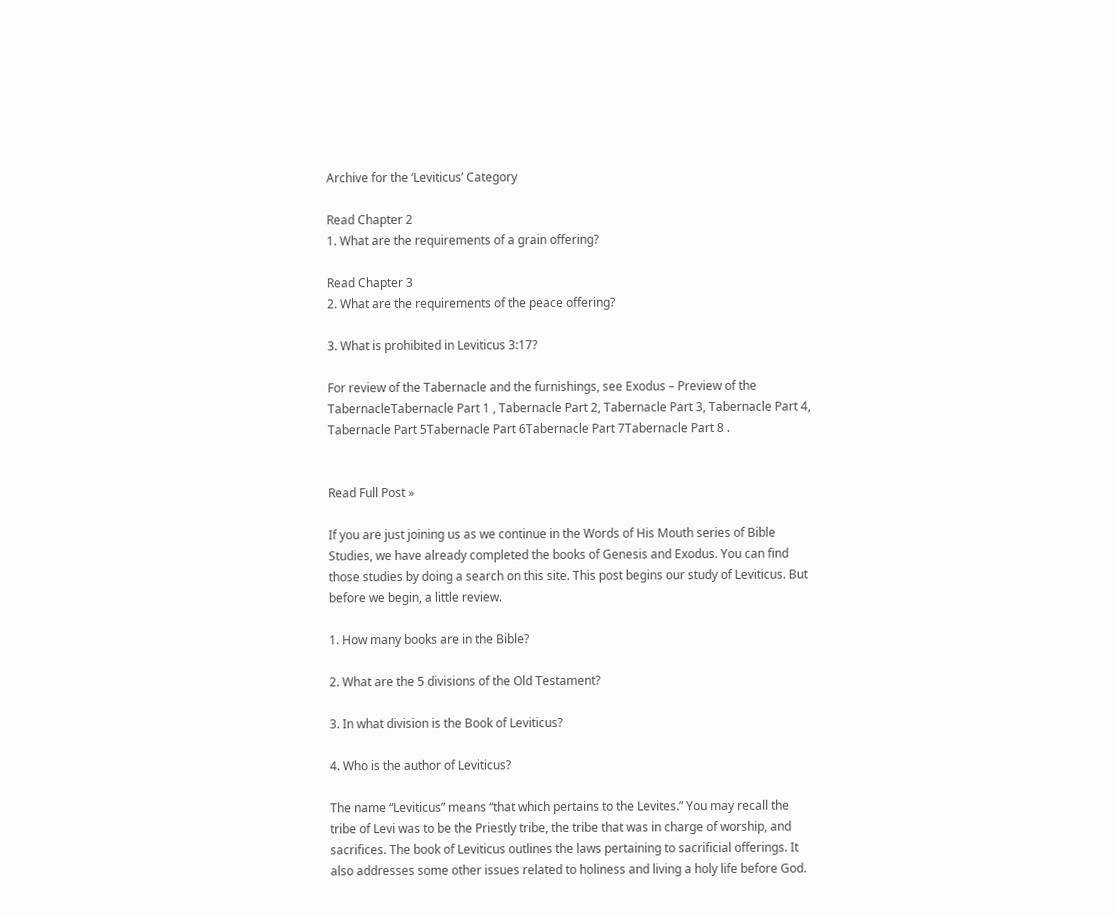Archive for the ‘Leviticus’ Category

Read Chapter 2
1. What are the requirements of a grain offering?

Read Chapter 3
2. What are the requirements of the peace offering?

3. What is prohibited in Leviticus 3:17?

For review of the Tabernacle and the furnishings, see Exodus – Preview of the TabernacleTabernacle Part 1 , Tabernacle Part 2, Tabernacle Part 3, Tabernacle Part 4, Tabernacle Part 5Tabernacle Part 6Tabernacle Part 7Tabernacle Part 8 .


Read Full Post »

If you are just joining us as we continue in the Words of His Mouth series of Bible Studies, we have already completed the books of Genesis and Exodus. You can find those studies by doing a search on this site. This post begins our study of Leviticus. But before we begin, a little review.

1. How many books are in the Bible?

2. What are the 5 divisions of the Old Testament?

3. In what division is the Book of Leviticus?

4. Who is the author of Leviticus?

The name “Leviticus” means “that which pertains to the Levites.” You may recall the tribe of Levi was to be the Priestly tribe, the tribe that was in charge of worship, and sacrifices. The book of Leviticus outlines the laws pertaining to sacrificial offerings. It also addresses some other issues related to holiness and living a holy life before God.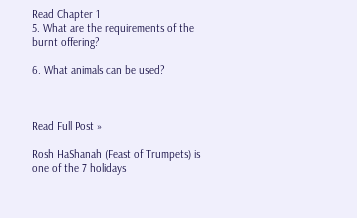Read Chapter 1
5. What are the requirements of the burnt offering?

6. What animals can be used?



Read Full Post »

Rosh HaShanah (Feast of Trumpets) is one of the 7 holidays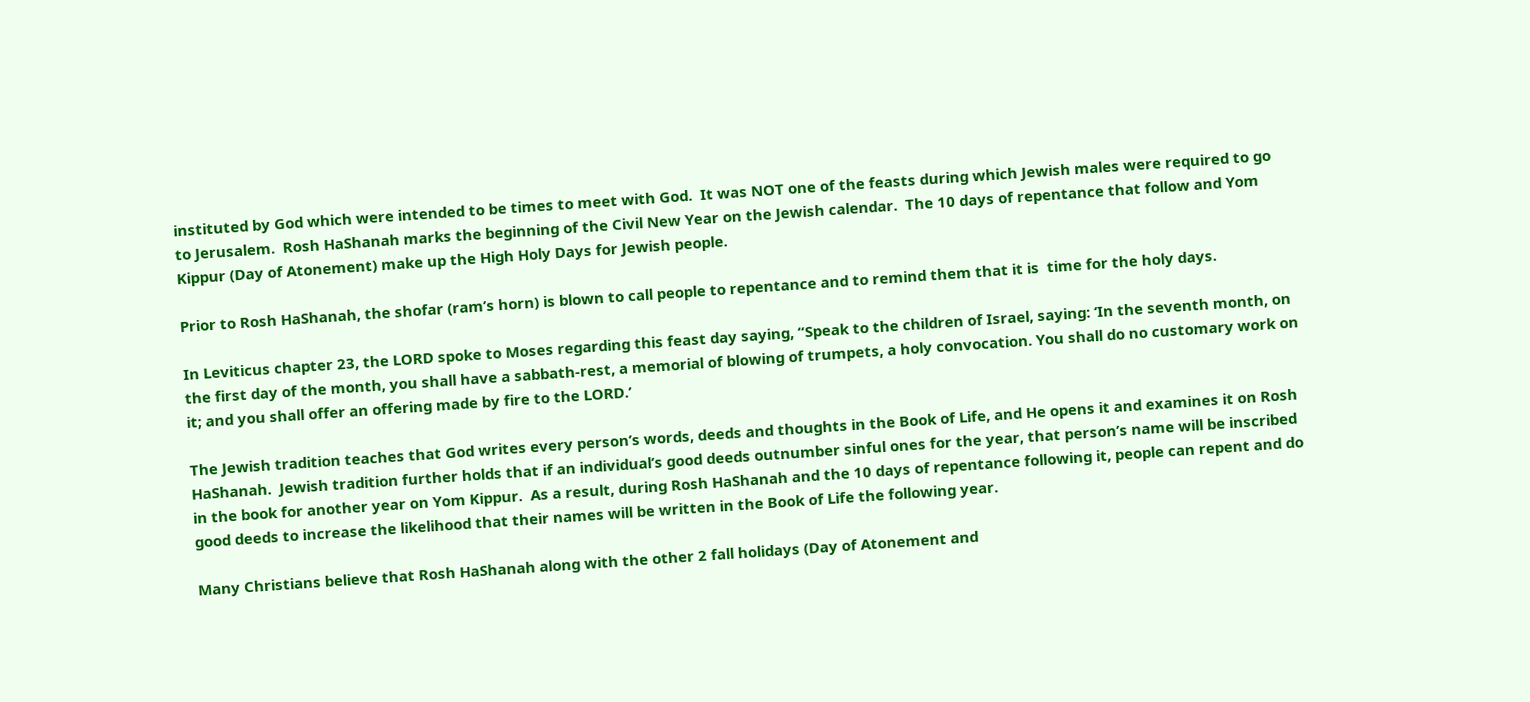instituted by God which were intended to be times to meet with God.  It was NOT one of the feasts during which Jewish males were required to go to Jerusalem.  Rosh HaShanah marks the beginning of the Civil New Year on the Jewish calendar.  The 10 days of repentance that follow and Yom Kippur (Day of Atonement) make up the High Holy Days for Jewish people.

Prior to Rosh HaShanah, the shofar (ram’s horn) is blown to call people to repentance and to remind them that it is  time for the holy days.

In Leviticus chapter 23, the LORD spoke to Moses regarding this feast day saying, “Speak to the children of Israel, saying: ‘In the seventh month, on the first day of the month, you shall have a sabbath-rest, a memorial of blowing of trumpets, a holy convocation. You shall do no customary work on it; and you shall offer an offering made by fire to the LORD.’

The Jewish tradition teaches that God writes every person’s words, deeds and thoughts in the Book of Life, and He opens it and examines it on Rosh HaShanah.  Jewish tradition further holds that if an individual’s good deeds outnumber sinful ones for the year, that person’s name will be inscribed in the book for another year on Yom Kippur.  As a result, during Rosh HaShanah and the 10 days of repentance following it, people can repent and do good deeds to increase the likelihood that their names will be written in the Book of Life the following year.

Many Christians believe that Rosh HaShanah along with the other 2 fall holidays (Day of Atonement and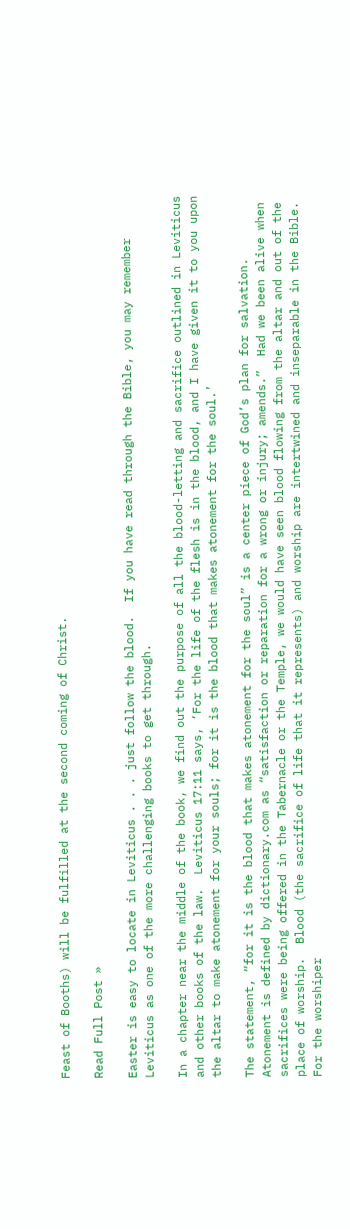Feast of Booths) will be fulfilled at the second coming of Christ.

Read Full Post »

Easter is easy to locate in Leviticus . . . just follow the blood.  If you have read through the Bible, you may remember Leviticus as one of the more challenging books to get through.

In a chapter near the middle of the book, we find out the purpose of all the blood-letting and sacrifice outlined in Leviticus and other books of the law.  Leviticus 17:11 says, ‘For the life of the flesh is in the blood, and I have given it to you upon the altar to make atonement for your souls; for it is the blood that makes atonement for the soul.’

The statement, “for it is the blood that makes atonement for the soul” is a center piece of God’s plan for salvation.  Atonement is defined by dictionary.com as “satisfaction or reparation for a wrong or injury; amends.”  Had we been alive when sacrifices were being offered in the Tabernacle or the Temple, we would have seen blood flowing from the altar and out of the place of worship.  Blood (the sacrifice of life that it represents) and worship are intertwined and inseparable in the Bible.  For the worshiper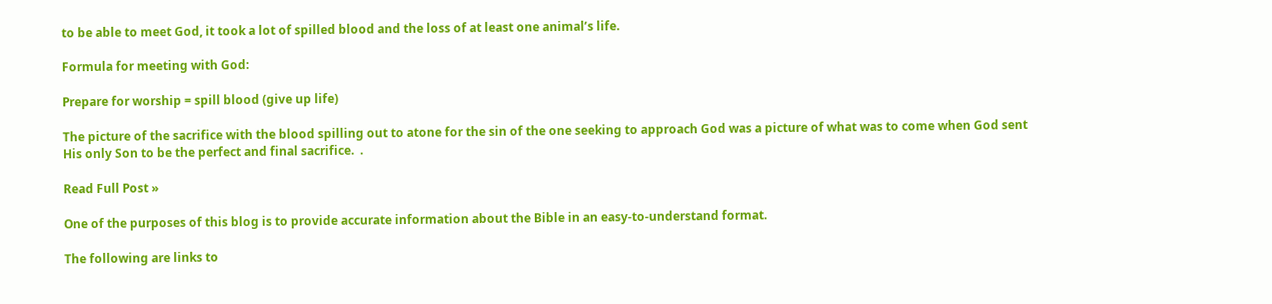to be able to meet God, it took a lot of spilled blood and the loss of at least one animal’s life.

Formula for meeting with God:

Prepare for worship = spill blood (give up life)

The picture of the sacrifice with the blood spilling out to atone for the sin of the one seeking to approach God was a picture of what was to come when God sent His only Son to be the perfect and final sacrifice.  .

Read Full Post »

One of the purposes of this blog is to provide accurate information about the Bible in an easy-to-understand format.

The following are links to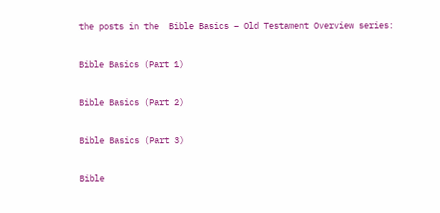the posts in the  Bible Basics – Old Testament Overview series:

Bible Basics (Part 1)

Bible Basics (Part 2)

Bible Basics (Part 3)

Bible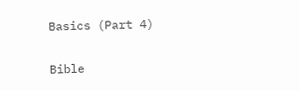Basics (Part 4)

Bible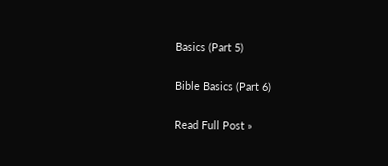Basics (Part 5)

Bible Basics (Part 6)

Read Full Post »